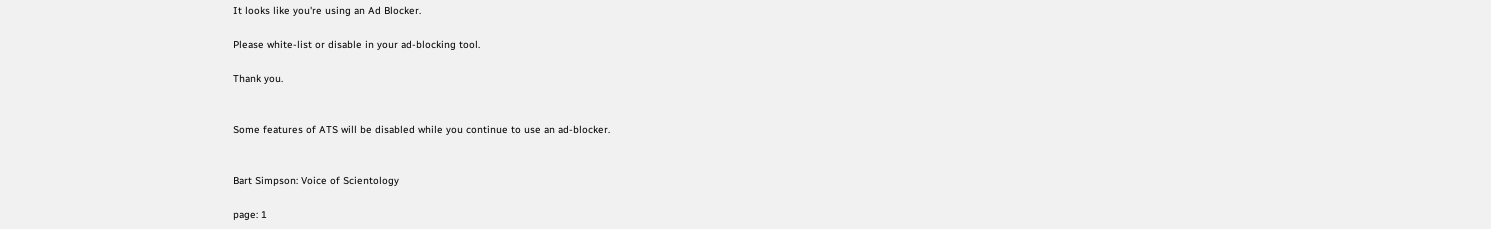It looks like you're using an Ad Blocker.

Please white-list or disable in your ad-blocking tool.

Thank you.


Some features of ATS will be disabled while you continue to use an ad-blocker.


Bart Simpson: Voice of Scientology

page: 1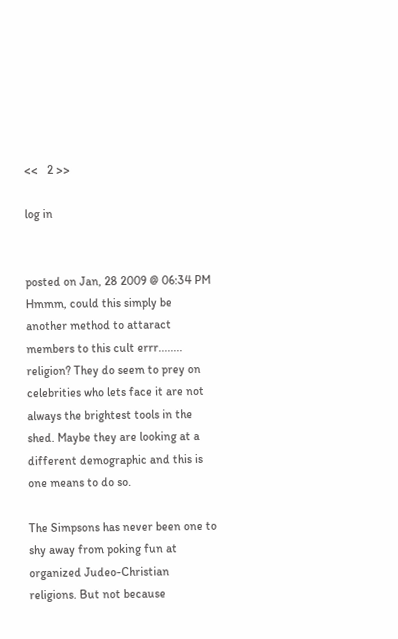<<   2 >>

log in


posted on Jan, 28 2009 @ 06:34 PM
Hmmm, could this simply be another method to attaract members to this cult errr........ religion? They do seem to prey on celebrities who lets face it are not always the brightest tools in the shed. Maybe they are looking at a different demographic and this is one means to do so.

The Simpsons has never been one to shy away from poking fun at organized Judeo-Christian religions. But not because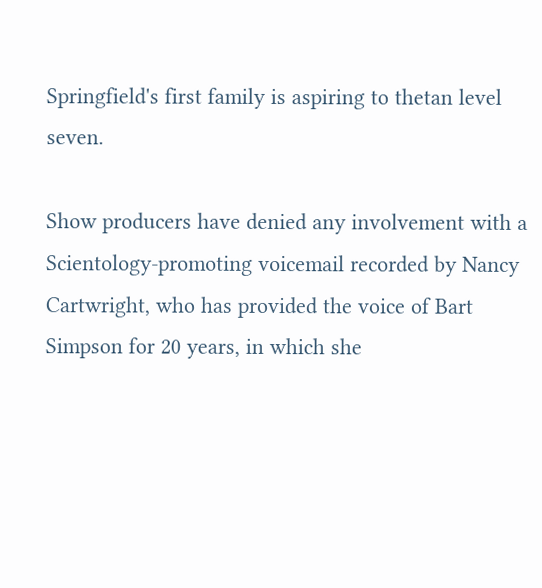Springfield's first family is aspiring to thetan level seven.

Show producers have denied any involvement with a Scientology-promoting voicemail recorded by Nancy Cartwright, who has provided the voice of Bart Simpson for 20 years, in which she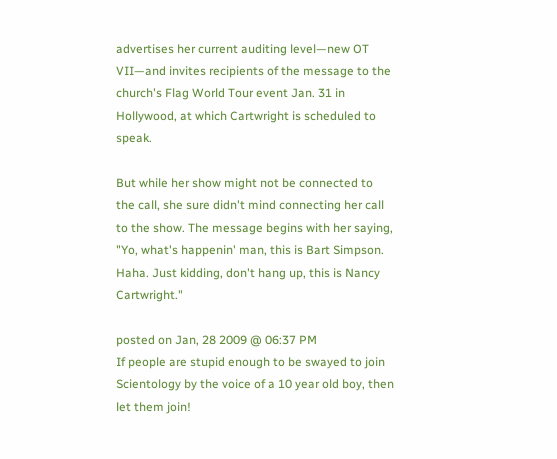advertises her current auditing level—new OT VII—and invites recipients of the message to the church's Flag World Tour event Jan. 31 in Hollywood, at which Cartwright is scheduled to speak.

But while her show might not be connected to the call, she sure didn't mind connecting her call to the show. The message begins with her saying, "Yo, what's happenin' man, this is Bart Simpson. Haha. Just kidding, don't hang up, this is Nancy Cartwright."

posted on Jan, 28 2009 @ 06:37 PM
If people are stupid enough to be swayed to join Scientology by the voice of a 10 year old boy, then let them join!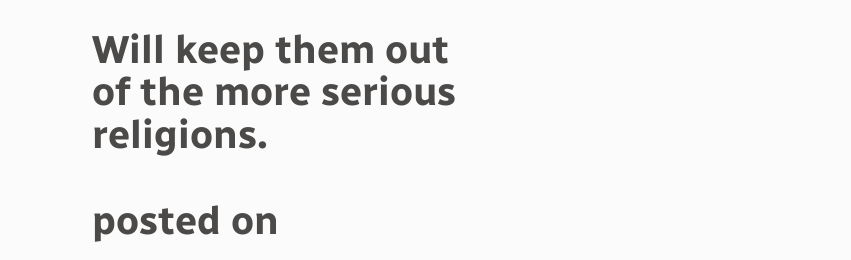Will keep them out of the more serious religions.

posted on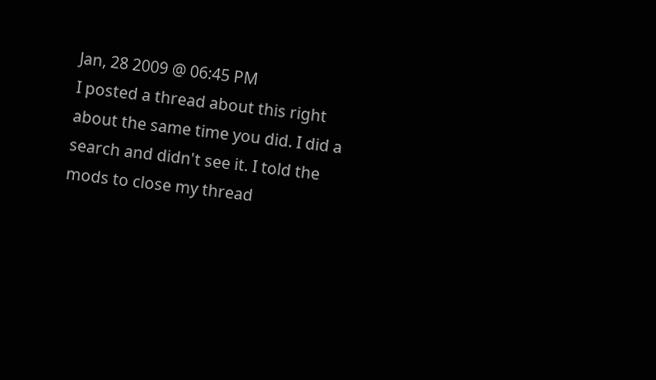Jan, 28 2009 @ 06:45 PM
I posted a thread about this right about the same time you did. I did a search and didn't see it. I told the mods to close my thread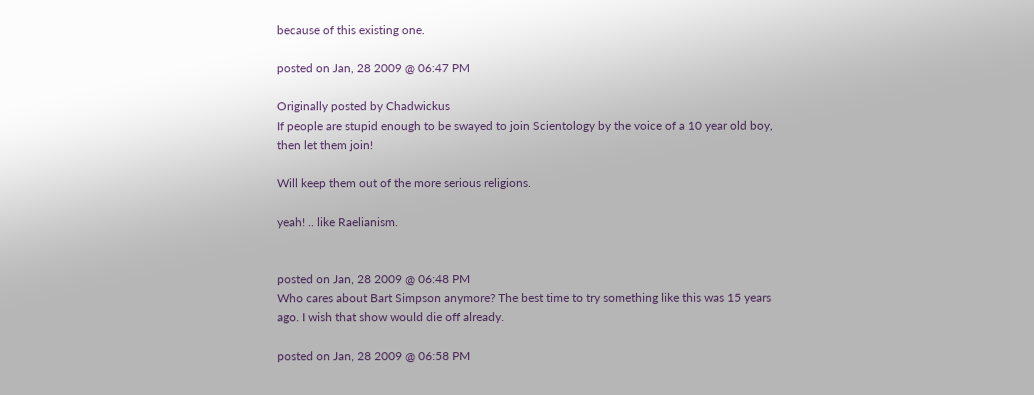because of this existing one.

posted on Jan, 28 2009 @ 06:47 PM

Originally posted by Chadwickus
If people are stupid enough to be swayed to join Scientology by the voice of a 10 year old boy, then let them join!

Will keep them out of the more serious religions.

yeah! .. like Raelianism.


posted on Jan, 28 2009 @ 06:48 PM
Who cares about Bart Simpson anymore? The best time to try something like this was 15 years ago. I wish that show would die off already.

posted on Jan, 28 2009 @ 06:58 PM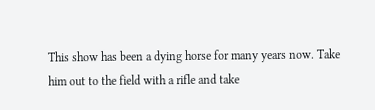This show has been a dying horse for many years now. Take him out to the field with a rifle and take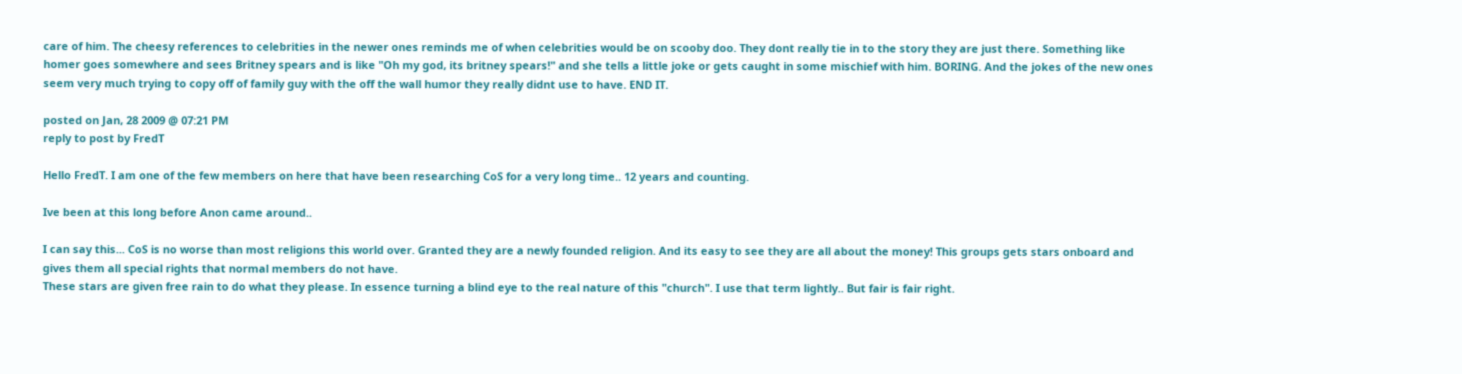care of him. The cheesy references to celebrities in the newer ones reminds me of when celebrities would be on scooby doo. They dont really tie in to the story they are just there. Something like homer goes somewhere and sees Britney spears and is like "Oh my god, its britney spears!" and she tells a little joke or gets caught in some mischief with him. BORING. And the jokes of the new ones seem very much trying to copy off of family guy with the off the wall humor they really didnt use to have. END IT.

posted on Jan, 28 2009 @ 07:21 PM
reply to post by FredT

Hello FredT. I am one of the few members on here that have been researching CoS for a very long time.. 12 years and counting.

Ive been at this long before Anon came around..

I can say this... CoS is no worse than most religions this world over. Granted they are a newly founded religion. And its easy to see they are all about the money! This groups gets stars onboard and gives them all special rights that normal members do not have.
These stars are given free rain to do what they please. In essence turning a blind eye to the real nature of this "church". I use that term lightly.. But fair is fair right.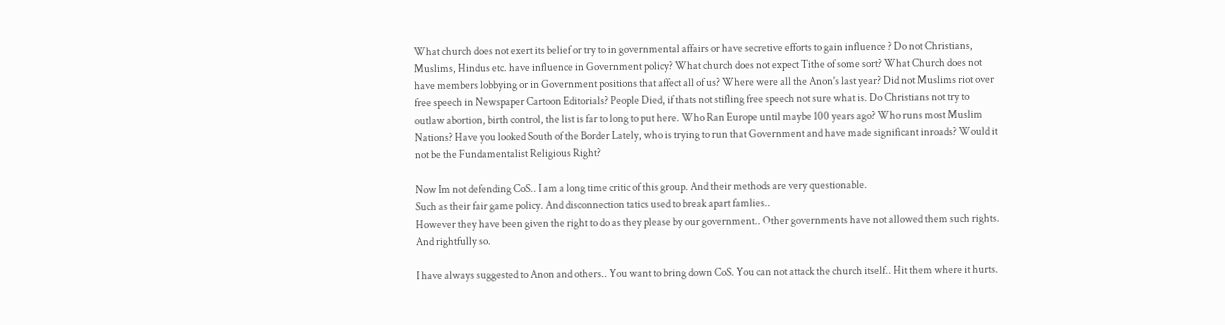What church does not exert its belief or try to in governmental affairs or have secretive efforts to gain influence ? Do not Christians, Muslims, Hindus etc. have influence in Government policy? What church does not expect Tithe of some sort? What Church does not have members lobbying or in Government positions that affect all of us? Where were all the Anon's last year? Did not Muslims riot over free speech in Newspaper Cartoon Editorials? People Died, if thats not stifling free speech not sure what is. Do Christians not try to outlaw abortion, birth control, the list is far to long to put here. Who Ran Europe until maybe 100 years ago? Who runs most Muslim Nations? Have you looked South of the Border Lately, who is trying to run that Government and have made significant inroads? Would it not be the Fundamentalist Religious Right?

Now Im not defending CoS.. I am a long time critic of this group. And their methods are very questionable.
Such as their fair game policy. And disconnection tatics used to break apart famlies..
However they have been given the right to do as they please by our government.. Other governments have not allowed them such rights.
And rightfully so.

I have always suggested to Anon and others.. You want to bring down CoS. You can not attack the church itself.. Hit them where it hurts.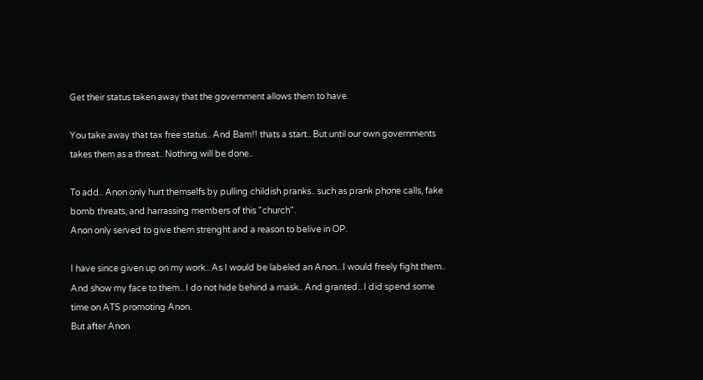Get their status taken away that the government allows them to have.

You take away that tax free status.. And Bam!! thats a start.. But until our own governments takes them as a threat.. Nothing will be done..

To add.. Anon only hurt themselfs by pulling childish pranks.. such as prank phone calls, fake bomb threats, and harrassing members of this "church".
Anon only served to give them strenght and a reason to belive in OP.

I have since given up on my work.. As I would be labeled an Anon.. I would freely fight them.. And show my face to them.. I do not hide behind a mask.. And granted.. I did spend some time on ATS promoting Anon.
But after Anon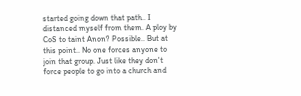started going down that path.. I distanced myself from them. A ploy by CoS to taint Anon? Possible.. But at this point.. No one forces anyone to join that group. Just like they don't force people to go into a church and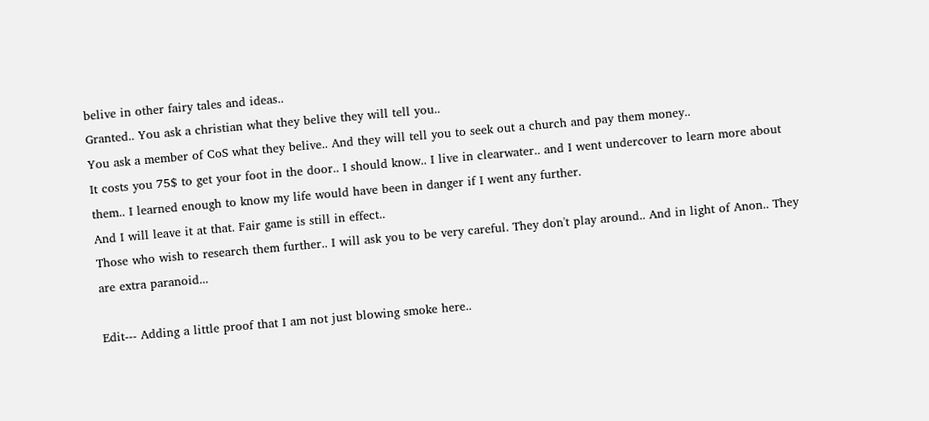belive in other fairy tales and ideas..
Granted.. You ask a christian what they belive they will tell you..
You ask a member of CoS what they belive.. And they will tell you to seek out a church and pay them money..
It costs you 75$ to get your foot in the door.. I should know.. I live in clearwater.. and I went undercover to learn more about them.. I learned enough to know my life would have been in danger if I went any further.
And I will leave it at that. Fair game is still in effect..
Those who wish to research them further.. I will ask you to be very careful. They don't play around.. And in light of Anon.. They are extra paranoid...

Edit--- Adding a little proof that I am not just blowing smoke here..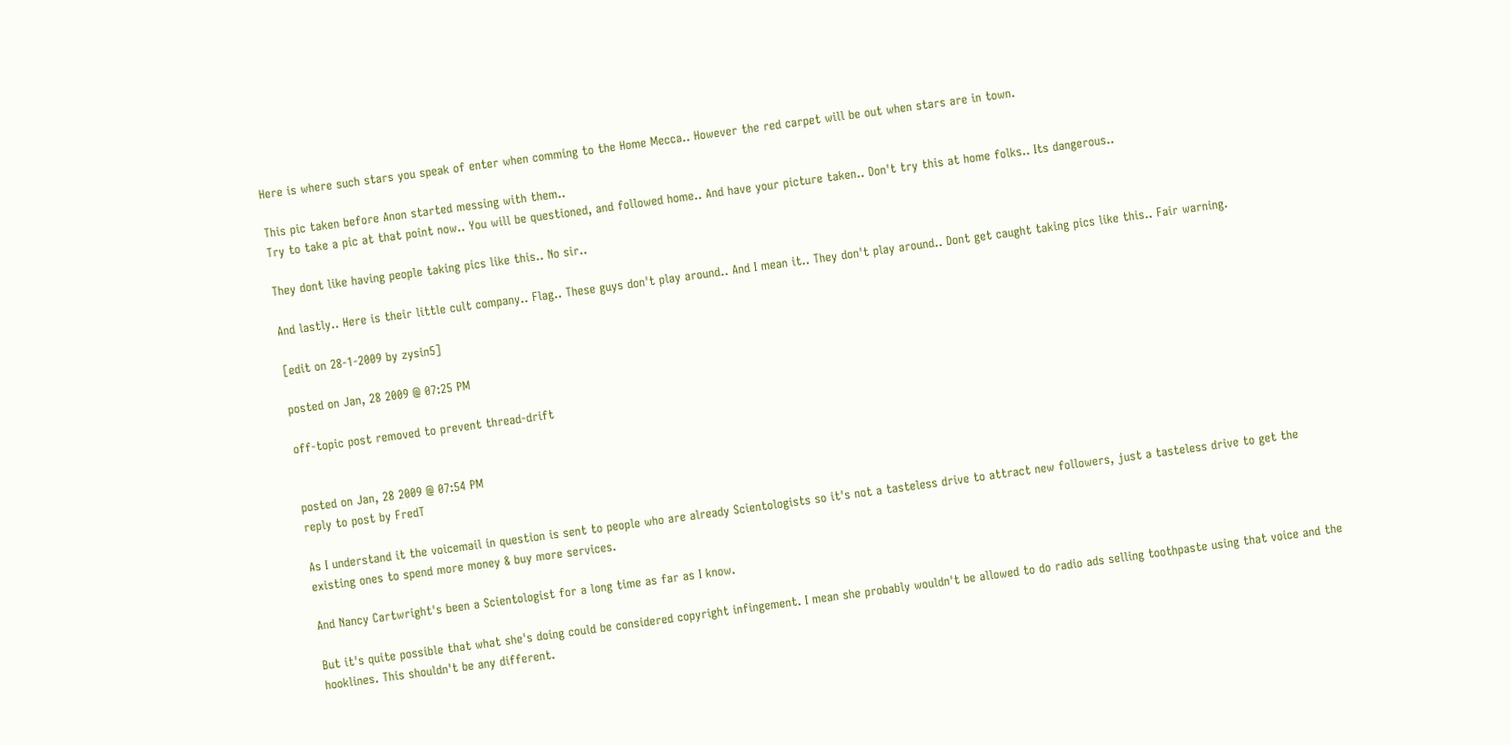Here is where such stars you speak of enter when comming to the Home Mecca.. However the red carpet will be out when stars are in town.

This pic taken before Anon started messing with them..
Try to take a pic at that point now.. You will be questioned, and followed home.. And have your picture taken.. Don't try this at home folks.. Its dangerous..

They dont like having people taking pics like this.. No sir..

And lastly.. Here is their little cult company.. Flag.. These guys don't play around.. And I mean it.. They don't play around.. Dont get caught taking pics like this.. Fair warning.

[edit on 28-1-2009 by zysin5]

posted on Jan, 28 2009 @ 07:25 PM

off-topic post removed to prevent thread-drift


posted on Jan, 28 2009 @ 07:54 PM
reply to post by FredT

As I understand it the voicemail in question is sent to people who are already Scientologists so it's not a tasteless drive to attract new followers, just a tasteless drive to get the existing ones to spend more money & buy more services.

And Nancy Cartwright's been a Scientologist for a long time as far as I know.

But it's quite possible that what she's doing could be considered copyright infingement. I mean she probably wouldn't be allowed to do radio ads selling toothpaste using that voice and the hooklines. This shouldn't be any different.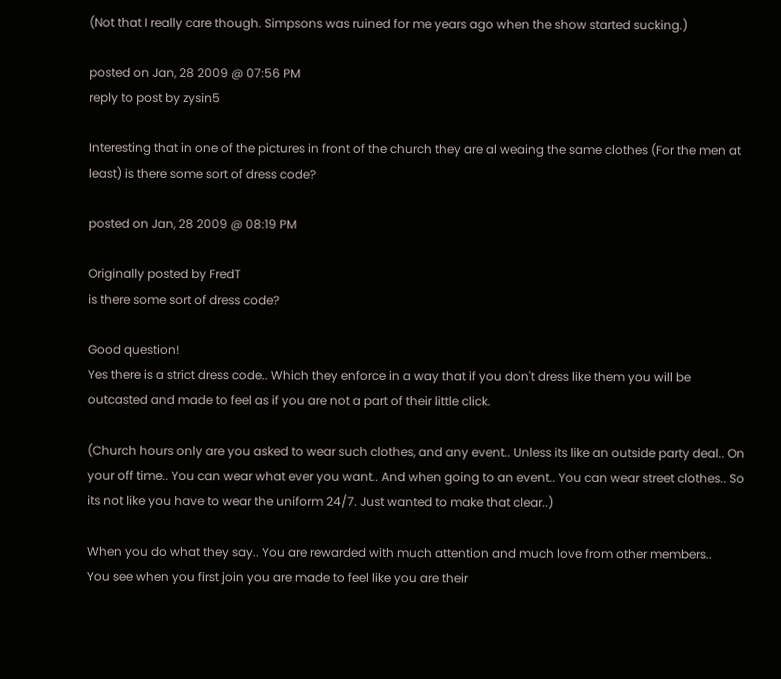(Not that I really care though. Simpsons was ruined for me years ago when the show started sucking.)

posted on Jan, 28 2009 @ 07:56 PM
reply to post by zysin5

Interesting that in one of the pictures in front of the church they are al weaing the same clothes (For the men at least) is there some sort of dress code?

posted on Jan, 28 2009 @ 08:19 PM

Originally posted by FredT
is there some sort of dress code?

Good question!
Yes there is a strict dress code.. Which they enforce in a way that if you don't dress like them you will be outcasted and made to feel as if you are not a part of their little click.

(Church hours only are you asked to wear such clothes, and any event.. Unless its like an outside party deal.. On your off time.. You can wear what ever you want.. And when going to an event.. You can wear street clothes.. So its not like you have to wear the uniform 24/7. Just wanted to make that clear..)

When you do what they say.. You are rewarded with much attention and much love from other members..
You see when you first join you are made to feel like you are their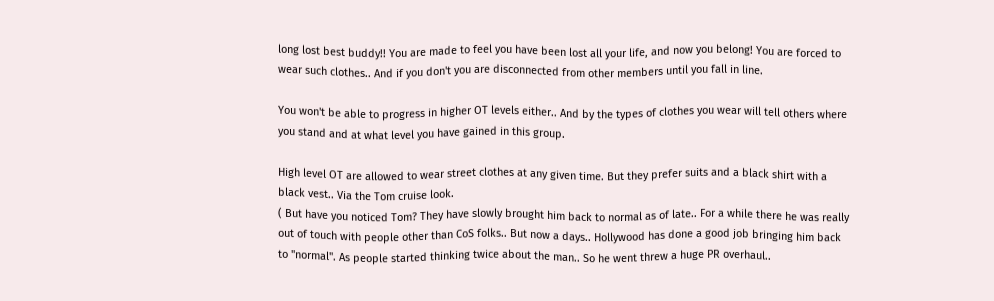long lost best buddy!! You are made to feel you have been lost all your life, and now you belong! You are forced to wear such clothes.. And if you don't you are disconnected from other members until you fall in line.

You won't be able to progress in higher OT levels either.. And by the types of clothes you wear will tell others where you stand and at what level you have gained in this group.

High level OT are allowed to wear street clothes at any given time. But they prefer suits and a black shirt with a black vest.. Via the Tom cruise look.
( But have you noticed Tom? They have slowly brought him back to normal as of late.. For a while there he was really out of touch with people other than CoS folks.. But now a days.. Hollywood has done a good job bringing him back to "normal". As people started thinking twice about the man.. So he went threw a huge PR overhaul..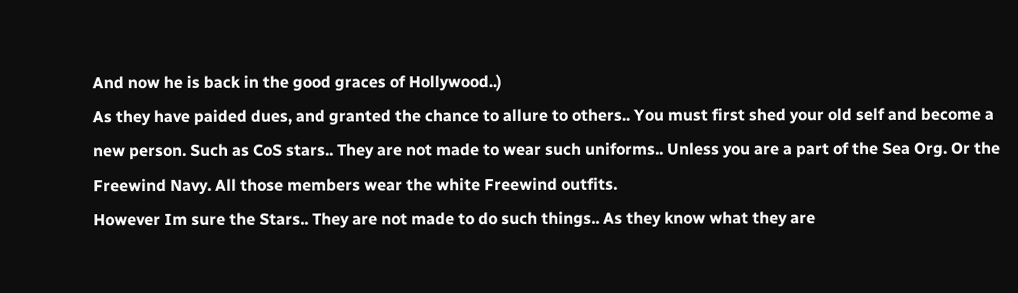And now he is back in the good graces of Hollywood..)
As they have paided dues, and granted the chance to allure to others.. You must first shed your old self and become a new person. Such as CoS stars.. They are not made to wear such uniforms.. Unless you are a part of the Sea Org. Or the Freewind Navy. All those members wear the white Freewind outfits.
However Im sure the Stars.. They are not made to do such things.. As they know what they are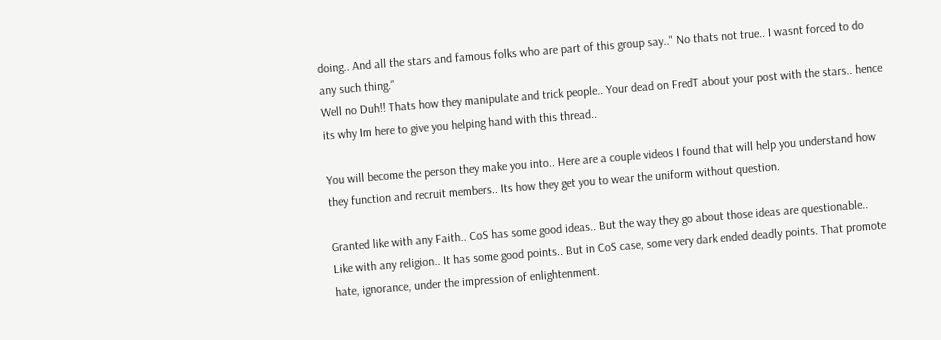doing.. And all the stars and famous folks who are part of this group say.." No thats not true.. I wasnt forced to do any such thing."
Well no Duh!! Thats how they manipulate and trick people.. Your dead on FredT about your post with the stars.. hence its why Im here to give you helping hand with this thread..

You will become the person they make you into.. Here are a couple videos I found that will help you understand how they function and recruit members.. Its how they get you to wear the uniform without question.

Granted like with any Faith.. CoS has some good ideas.. But the way they go about those ideas are questionable..
Like with any religion.. It has some good points.. But in CoS case, some very dark ended deadly points. That promote hate, ignorance, under the impression of enlightenment.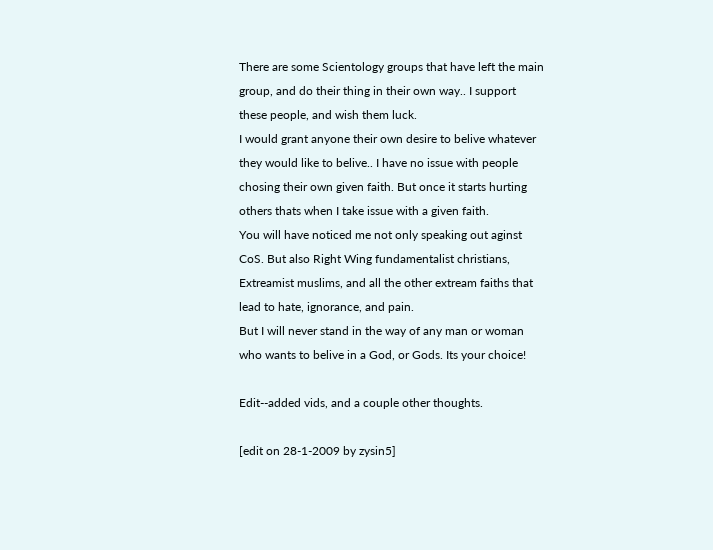There are some Scientology groups that have left the main group, and do their thing in their own way.. I support these people, and wish them luck.
I would grant anyone their own desire to belive whatever they would like to belive.. I have no issue with people chosing their own given faith. But once it starts hurting others thats when I take issue with a given faith.
You will have noticed me not only speaking out aginst CoS. But also Right Wing fundamentalist christians, Extreamist muslims, and all the other extream faiths that lead to hate, ignorance, and pain.
But I will never stand in the way of any man or woman who wants to belive in a God, or Gods. Its your choice!

Edit--added vids, and a couple other thoughts.

[edit on 28-1-2009 by zysin5]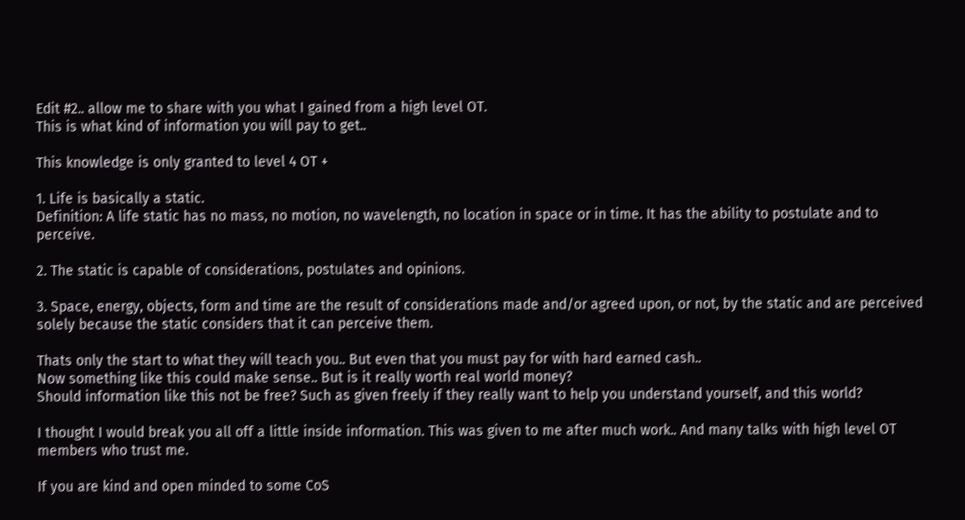Edit #2.. allow me to share with you what I gained from a high level OT.
This is what kind of information you will pay to get..

This knowledge is only granted to level 4 OT +

1. Life is basically a static.
Definition: A life static has no mass, no motion, no wavelength, no location in space or in time. It has the ability to postulate and to perceive.

2. The static is capable of considerations, postulates and opinions.

3. Space, energy, objects, form and time are the result of considerations made and/or agreed upon, or not, by the static and are perceived solely because the static considers that it can perceive them.

Thats only the start to what they will teach you.. But even that you must pay for with hard earned cash..
Now something like this could make sense.. But is it really worth real world money?
Should information like this not be free? Such as given freely if they really want to help you understand yourself, and this world?

I thought I would break you all off a little inside information. This was given to me after much work.. And many talks with high level OT members who trust me.

If you are kind and open minded to some CoS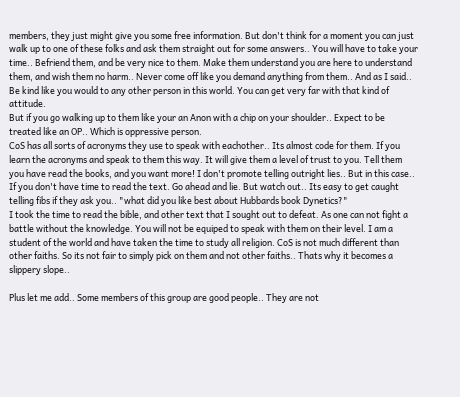members, they just might give you some free information. But don't think for a moment you can just walk up to one of these folks and ask them straight out for some answers.. You will have to take your time.. Befriend them, and be very nice to them. Make them understand you are here to understand them, and wish them no harm.. Never come off like you demand anything from them.. And as I said.. Be kind like you would to any other person in this world. You can get very far with that kind of attitude.
But if you go walking up to them like your an Anon with a chip on your shoulder.. Expect to be treated like an OP.. Which is oppressive person.
CoS has all sorts of acronyms they use to speak with eachother.. Its almost code for them. If you learn the acronyms and speak to them this way. It will give them a level of trust to you. Tell them you have read the books, and you want more! I don't promote telling outright lies.. But in this case.. If you don't have time to read the text. Go ahead and lie. But watch out.. Its easy to get caught telling fibs if they ask you.. "what did you like best about Hubbards book Dynetics?"
I took the time to read the bible, and other text that I sought out to defeat. As one can not fight a battle without the knowledge. You will not be equiped to speak with them on their level. I am a student of the world and have taken the time to study all religion. CoS is not much different than other faiths. So its not fair to simply pick on them and not other faiths.. Thats why it becomes a slippery slope..

Plus let me add.. Some members of this group are good people.. They are not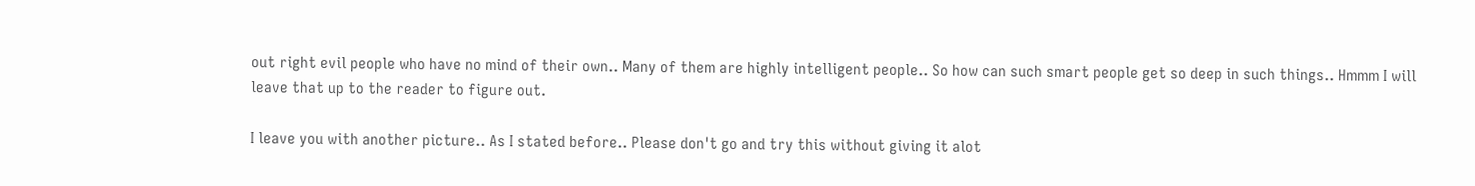out right evil people who have no mind of their own.. Many of them are highly intelligent people.. So how can such smart people get so deep in such things.. Hmmm I will leave that up to the reader to figure out.

I leave you with another picture.. As I stated before.. Please don't go and try this without giving it alot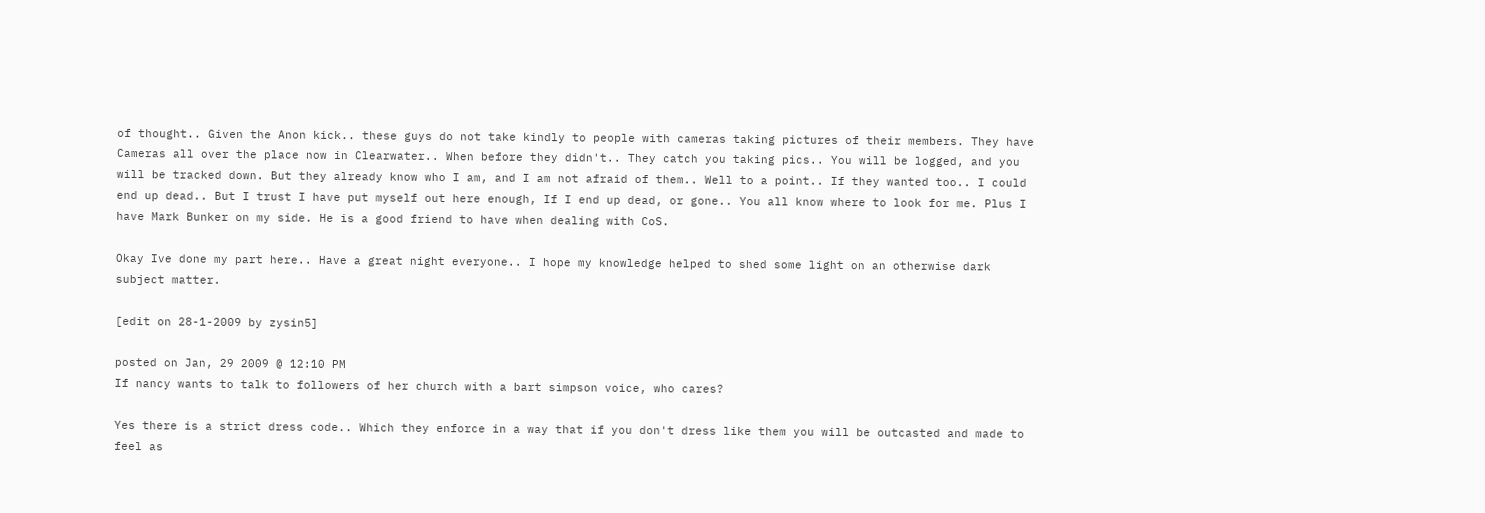of thought.. Given the Anon kick.. these guys do not take kindly to people with cameras taking pictures of their members. They have Cameras all over the place now in Clearwater.. When before they didn't.. They catch you taking pics.. You will be logged, and you will be tracked down. But they already know who I am, and I am not afraid of them.. Well to a point.. If they wanted too.. I could end up dead.. But I trust I have put myself out here enough, If I end up dead, or gone.. You all know where to look for me. Plus I have Mark Bunker on my side. He is a good friend to have when dealing with CoS.

Okay Ive done my part here.. Have a great night everyone.. I hope my knowledge helped to shed some light on an otherwise dark subject matter.

[edit on 28-1-2009 by zysin5]

posted on Jan, 29 2009 @ 12:10 PM
If nancy wants to talk to followers of her church with a bart simpson voice, who cares?

Yes there is a strict dress code.. Which they enforce in a way that if you don't dress like them you will be outcasted and made to feel as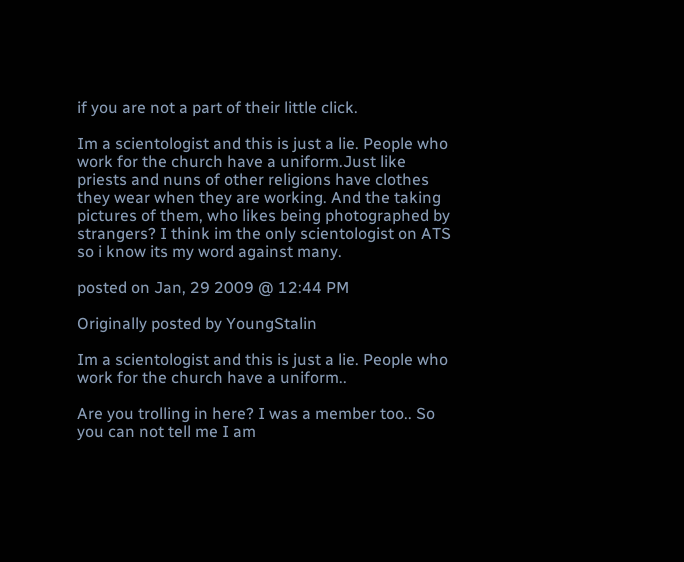if you are not a part of their little click.

Im a scientologist and this is just a lie. People who work for the church have a uniform.Just like priests and nuns of other religions have clothes they wear when they are working. And the taking pictures of them, who likes being photographed by strangers? I think im the only scientologist on ATS so i know its my word against many.

posted on Jan, 29 2009 @ 12:44 PM

Originally posted by YoungStalin

Im a scientologist and this is just a lie. People who work for the church have a uniform..

Are you trolling in here? I was a member too.. So you can not tell me I am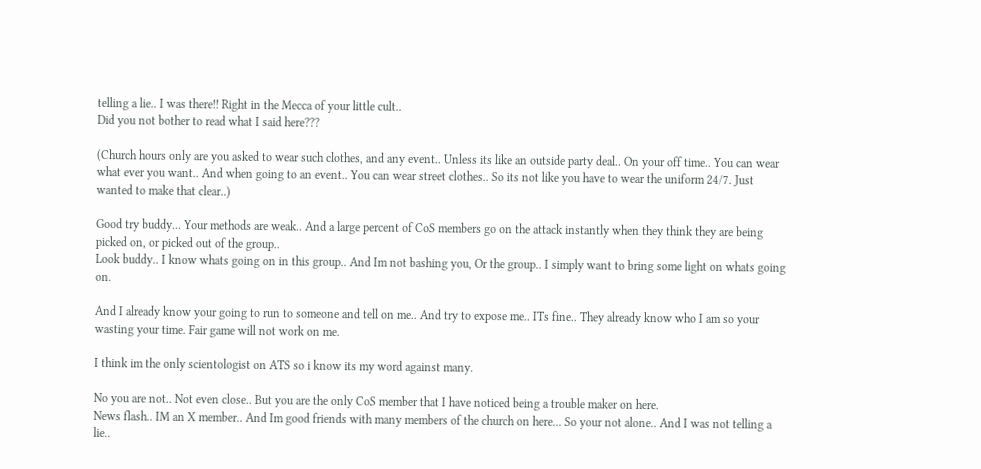telling a lie.. I was there!! Right in the Mecca of your little cult..
Did you not bother to read what I said here???

(Church hours only are you asked to wear such clothes, and any event.. Unless its like an outside party deal.. On your off time.. You can wear what ever you want.. And when going to an event.. You can wear street clothes.. So its not like you have to wear the uniform 24/7. Just wanted to make that clear..)

Good try buddy... Your methods are weak.. And a large percent of CoS members go on the attack instantly when they think they are being picked on, or picked out of the group..
Look buddy.. I know whats going on in this group.. And Im not bashing you, Or the group.. I simply want to bring some light on whats going on.

And I already know your going to run to someone and tell on me.. And try to expose me.. ITs fine.. They already know who I am so your wasting your time. Fair game will not work on me.

I think im the only scientologist on ATS so i know its my word against many.

No you are not.. Not even close.. But you are the only CoS member that I have noticed being a trouble maker on here.
News flash.. IM an X member.. And Im good friends with many members of the church on here... So your not alone.. And I was not telling a lie..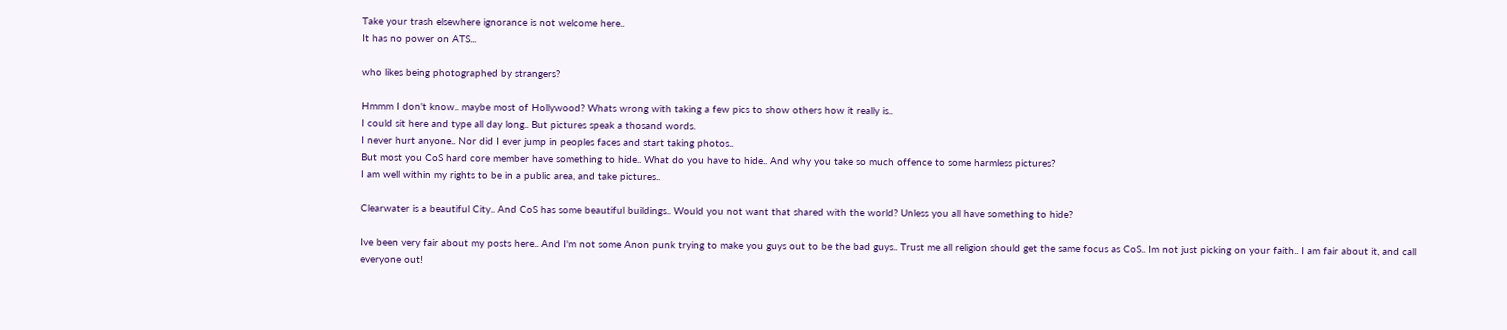Take your trash elsewhere ignorance is not welcome here..
It has no power on ATS...

who likes being photographed by strangers?

Hmmm I don't know.. maybe most of Hollywood? Whats wrong with taking a few pics to show others how it really is..
I could sit here and type all day long.. But pictures speak a thosand words.
I never hurt anyone.. Nor did I ever jump in peoples faces and start taking photos..
But most you CoS hard core member have something to hide.. What do you have to hide.. And why you take so much offence to some harmless pictures?
I am well within my rights to be in a public area, and take pictures..

Clearwater is a beautiful City.. And CoS has some beautiful buildings.. Would you not want that shared with the world? Unless you all have something to hide?

Ive been very fair about my posts here.. And I'm not some Anon punk trying to make you guys out to be the bad guys.. Trust me all religion should get the same focus as CoS.. Im not just picking on your faith.. I am fair about it, and call everyone out!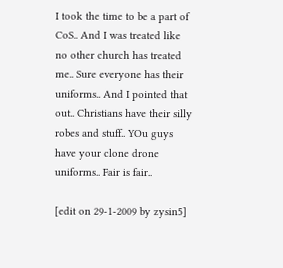I took the time to be a part of CoS.. And I was treated like no other church has treated me.. Sure everyone has their uniforms.. And I pointed that out.. Christians have their silly robes and stuff.. YOu guys have your clone drone uniforms.. Fair is fair..

[edit on 29-1-2009 by zysin5]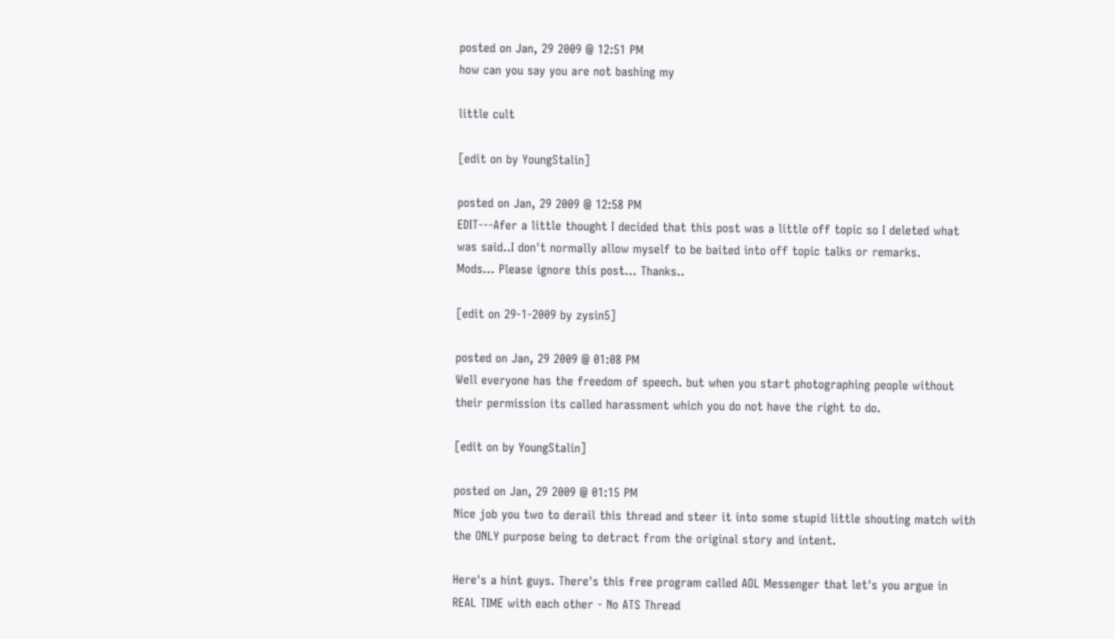posted on Jan, 29 2009 @ 12:51 PM
how can you say you are not bashing my

little cult

[edit on by YoungStalin]

posted on Jan, 29 2009 @ 12:58 PM
EDIT---Afer a little thought I decided that this post was a little off topic so I deleted what was said..I don't normally allow myself to be baited into off topic talks or remarks.
Mods... Please ignore this post... Thanks..

[edit on 29-1-2009 by zysin5]

posted on Jan, 29 2009 @ 01:08 PM
Well everyone has the freedom of speech. but when you start photographing people without their permission its called harassment which you do not have the right to do.

[edit on by YoungStalin]

posted on Jan, 29 2009 @ 01:15 PM
Nice job you two to derail this thread and steer it into some stupid little shouting match with the ONLY purpose being to detract from the original story and intent.

Here's a hint guys. There's this free program called AOL Messenger that let's you argue in REAL TIME with each other - No ATS Thread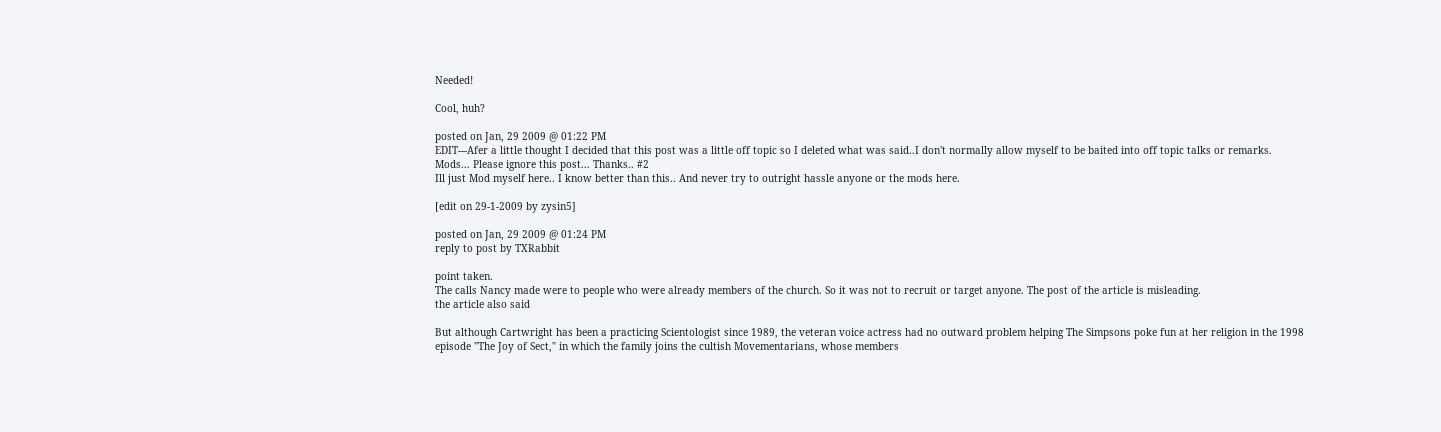Needed!

Cool, huh?

posted on Jan, 29 2009 @ 01:22 PM
EDIT---Afer a little thought I decided that this post was a little off topic so I deleted what was said..I don't normally allow myself to be baited into off topic talks or remarks.
Mods... Please ignore this post... Thanks.. #2
Ill just Mod myself here.. I know better than this.. And never try to outright hassle anyone or the mods here.

[edit on 29-1-2009 by zysin5]

posted on Jan, 29 2009 @ 01:24 PM
reply to post by TXRabbit

point taken.
The calls Nancy made were to people who were already members of the church. So it was not to recruit or target anyone. The post of the article is misleading.
the article also said

But although Cartwright has been a practicing Scientologist since 1989, the veteran voice actress had no outward problem helping The Simpsons poke fun at her religion in the 1998 episode "The Joy of Sect," in which the family joins the cultish Movementarians, whose members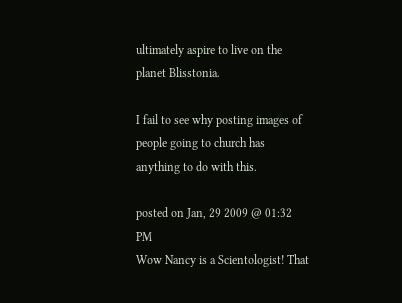ultimately aspire to live on the planet Blisstonia.

I fail to see why posting images of people going to church has anything to do with this.

posted on Jan, 29 2009 @ 01:32 PM
Wow Nancy is a Scientologist! That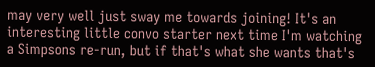may very well just sway me towards joining! It's an interesting little convo starter next time I'm watching a Simpsons re-run, but if that's what she wants that's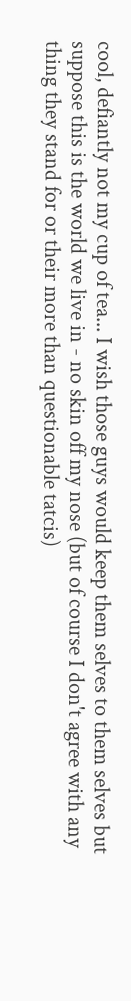cool, defiantly not my cup of tea... I wish those guys would keep them selves to them selves but suppose this is the world we live in - no skin off my nose (but of course I don't agree with any thing they stand for or their more than questionable tatcis)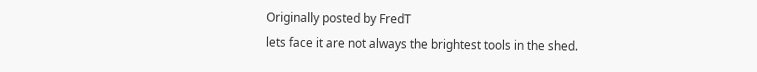Originally posted by FredT
lets face it are not always the brightest tools in the shed.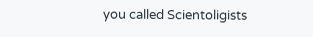you called Scientoligists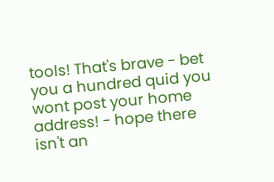tools! That's brave - bet you a hundred quid you wont post your home address! - hope there isn't an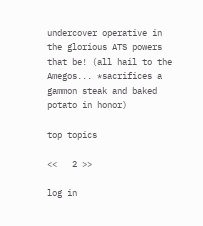undercover operative in the glorious ATS powers that be! (all hail to the Amegos... *sacrifices a gammon steak and baked potato in honor)

top topics

<<   2 >>

log in